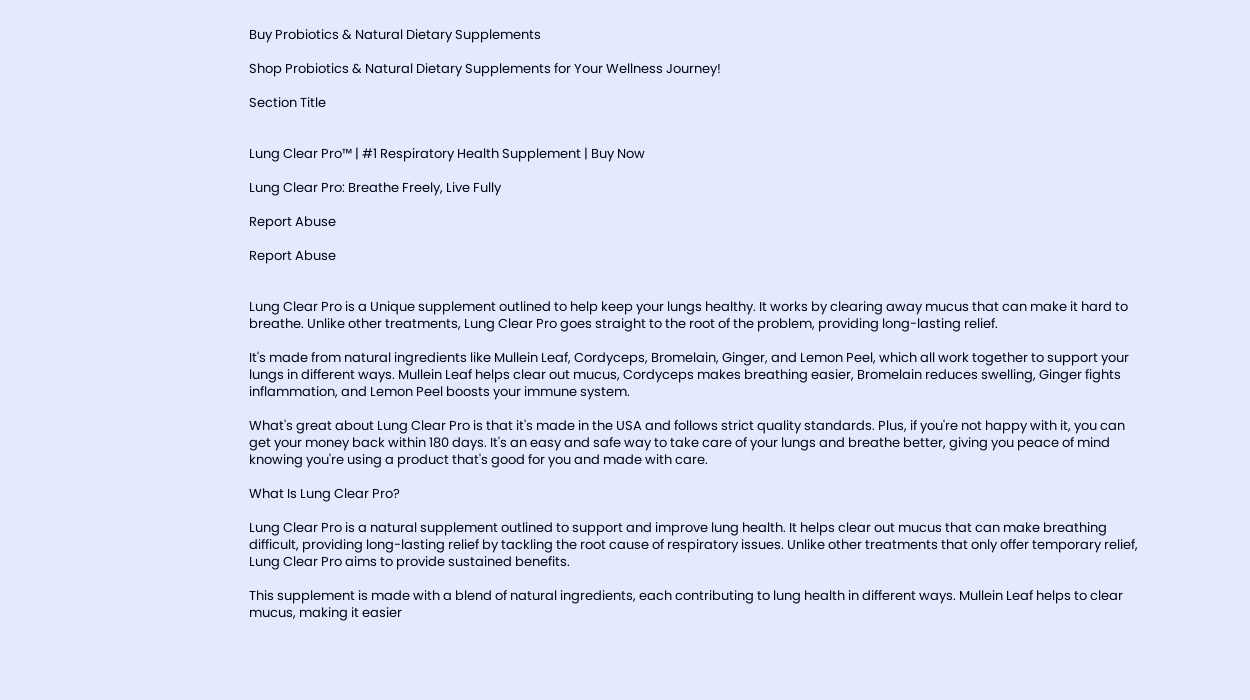Buy Probiotics & Natural Dietary Supplements

Shop Probiotics & Natural Dietary Supplements for Your Wellness Journey!

Section Title


Lung Clear Pro™ | #1 Respiratory Health Supplement | Buy Now

Lung Clear Pro: Breathe Freely, Live Fully

Report Abuse

Report Abuse


Lung Clear Pro is a Unique supplement outlined to help keep your lungs healthy. It works by clearing away mucus that can make it hard to breathe. Unlike other treatments, Lung Clear Pro goes straight to the root of the problem, providing long-lasting relief.

It's made from natural ingredients like Mullein Leaf, Cordyceps, Bromelain, Ginger, and Lemon Peel, which all work together to support your lungs in different ways. Mullein Leaf helps clear out mucus, Cordyceps makes breathing easier, Bromelain reduces swelling, Ginger fights inflammation, and Lemon Peel boosts your immune system.

What's great about Lung Clear Pro is that it's made in the USA and follows strict quality standards. Plus, if you're not happy with it, you can get your money back within 180 days. It's an easy and safe way to take care of your lungs and breathe better, giving you peace of mind knowing you're using a product that's good for you and made with care.

What Is Lung Clear Pro?

Lung Clear Pro is a natural supplement outlined to support and improve lung health. It helps clear out mucus that can make breathing difficult, providing long-lasting relief by tackling the root cause of respiratory issues. Unlike other treatments that only offer temporary relief, Lung Clear Pro aims to provide sustained benefits.

This supplement is made with a blend of natural ingredients, each contributing to lung health in different ways. Mullein Leaf helps to clear mucus, making it easier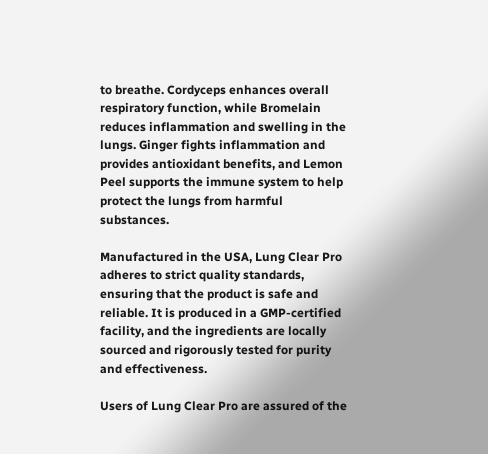to breathe. Cordyceps enhances overall respiratory function, while Bromelain reduces inflammation and swelling in the lungs. Ginger fights inflammation and provides antioxidant benefits, and Lemon Peel supports the immune system to help protect the lungs from harmful substances.

Manufactured in the USA, Lung Clear Pro adheres to strict quality standards, ensuring that the product is safe and reliable. It is produced in a GMP-certified facility, and the ingredients are locally sourced and rigorously tested for purity and effectiveness.

Users of Lung Clear Pro are assured of the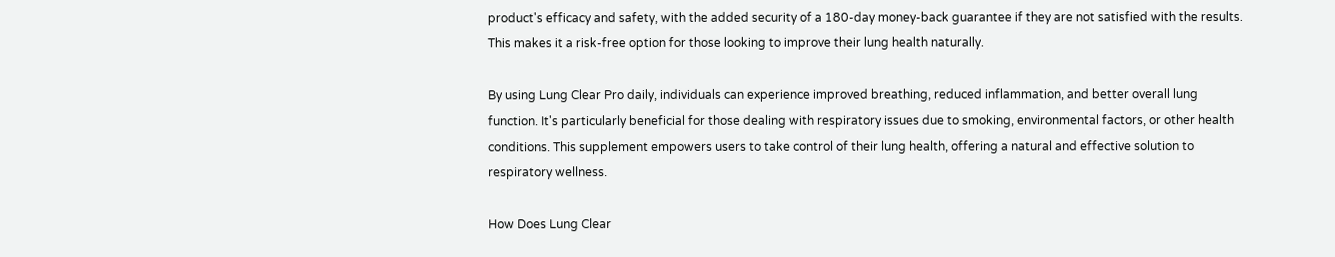product's efficacy and safety, with the added security of a 180-day money-back guarantee if they are not satisfied with the results. This makes it a risk-free option for those looking to improve their lung health naturally.

By using Lung Clear Pro daily, individuals can experience improved breathing, reduced inflammation, and better overall lung function. It's particularly beneficial for those dealing with respiratory issues due to smoking, environmental factors, or other health conditions. This supplement empowers users to take control of their lung health, offering a natural and effective solution to respiratory wellness.

How Does Lung Clear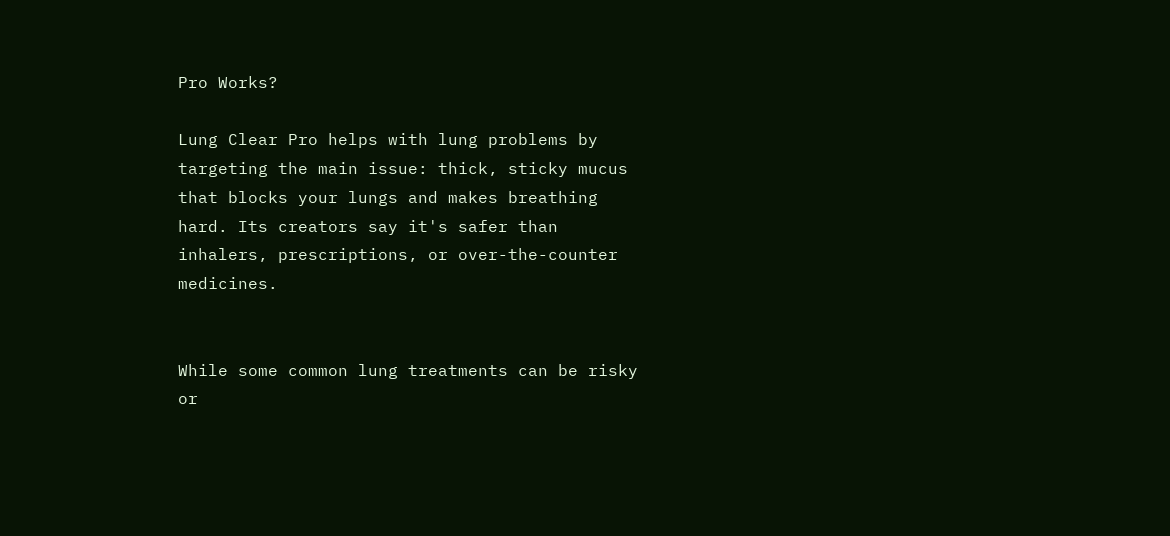Pro Works?

Lung Clear Pro helps with lung problems by targeting the main issue: thick, sticky mucus that blocks your lungs and makes breathing hard. Its creators say it's safer than inhalers, prescriptions, or over-the-counter medicines.


While some common lung treatments can be risky or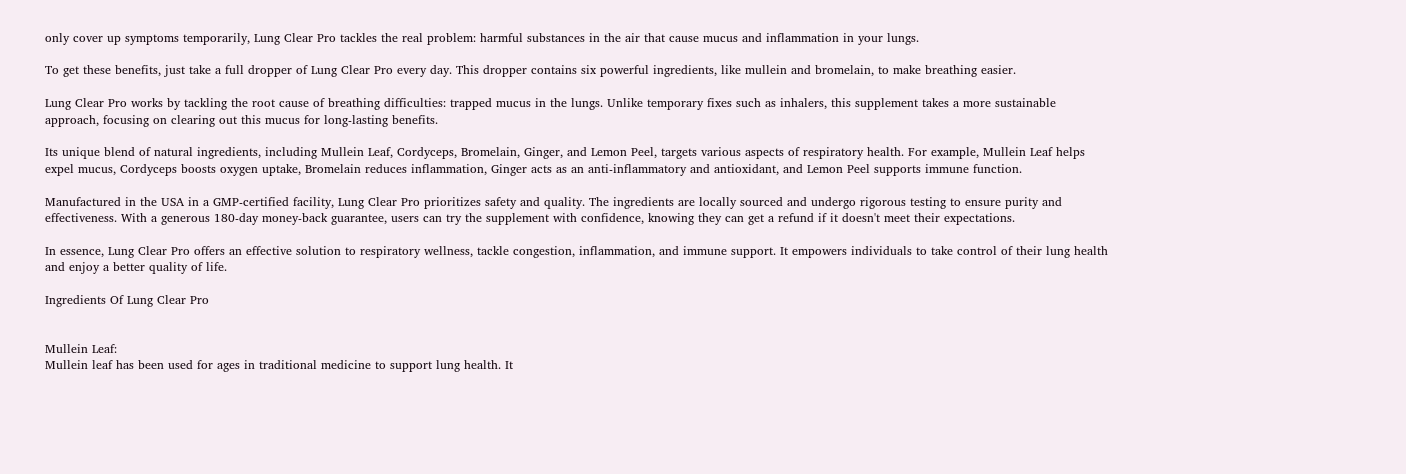only cover up symptoms temporarily, Lung Clear Pro tackles the real problem: harmful substances in the air that cause mucus and inflammation in your lungs.

To get these benefits, just take a full dropper of Lung Clear Pro every day. This dropper contains six powerful ingredients, like mullein and bromelain, to make breathing easier.

Lung Clear Pro works by tackling the root cause of breathing difficulties: trapped mucus in the lungs. Unlike temporary fixes such as inhalers, this supplement takes a more sustainable approach, focusing on clearing out this mucus for long-lasting benefits.

Its unique blend of natural ingredients, including Mullein Leaf, Cordyceps, Bromelain, Ginger, and Lemon Peel, targets various aspects of respiratory health. For example, Mullein Leaf helps expel mucus, Cordyceps boosts oxygen uptake, Bromelain reduces inflammation, Ginger acts as an anti-inflammatory and antioxidant, and Lemon Peel supports immune function.

Manufactured in the USA in a GMP-certified facility, Lung Clear Pro prioritizes safety and quality. The ingredients are locally sourced and undergo rigorous testing to ensure purity and effectiveness. With a generous 180-day money-back guarantee, users can try the supplement with confidence, knowing they can get a refund if it doesn't meet their expectations.

In essence, Lung Clear Pro offers an effective solution to respiratory wellness, tackle congestion, inflammation, and immune support. It empowers individuals to take control of their lung health and enjoy a better quality of life.

Ingredients Of Lung Clear Pro


Mullein Leaf:
Mullein leaf has been used for ages in traditional medicine to support lung health. It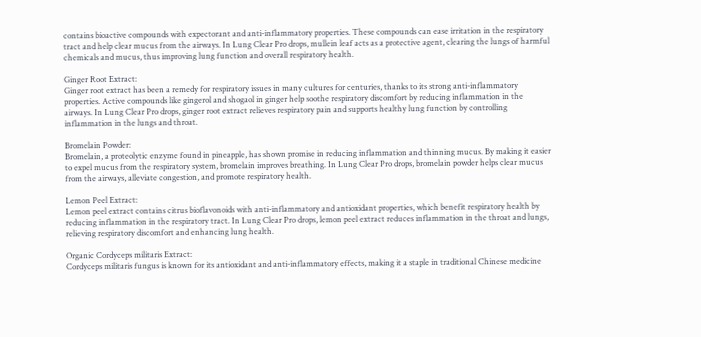contains bioactive compounds with expectorant and anti-inflammatory properties. These compounds can ease irritation in the respiratory tract and help clear mucus from the airways. In Lung Clear Pro drops, mullein leaf acts as a protective agent, clearing the lungs of harmful chemicals and mucus, thus improving lung function and overall respiratory health.

Ginger Root Extract:
Ginger root extract has been a remedy for respiratory issues in many cultures for centuries, thanks to its strong anti-inflammatory properties. Active compounds like gingerol and shogaol in ginger help soothe respiratory discomfort by reducing inflammation in the airways. In Lung Clear Pro drops, ginger root extract relieves respiratory pain and supports healthy lung function by controlling inflammation in the lungs and throat.

Bromelain Powder:
Bromelain, a proteolytic enzyme found in pineapple, has shown promise in reducing inflammation and thinning mucus. By making it easier to expel mucus from the respiratory system, bromelain improves breathing. In Lung Clear Pro drops, bromelain powder helps clear mucus from the airways, alleviate congestion, and promote respiratory health.

Lemon Peel Extract:
Lemon peel extract contains citrus bioflavonoids with anti-inflammatory and antioxidant properties, which benefit respiratory health by reducing inflammation in the respiratory tract. In Lung Clear Pro drops, lemon peel extract reduces inflammation in the throat and lungs, relieving respiratory discomfort and enhancing lung health.

Organic Cordyceps militaris Extract:
Cordyceps militaris fungus is known for its antioxidant and anti-inflammatory effects, making it a staple in traditional Chinese medicine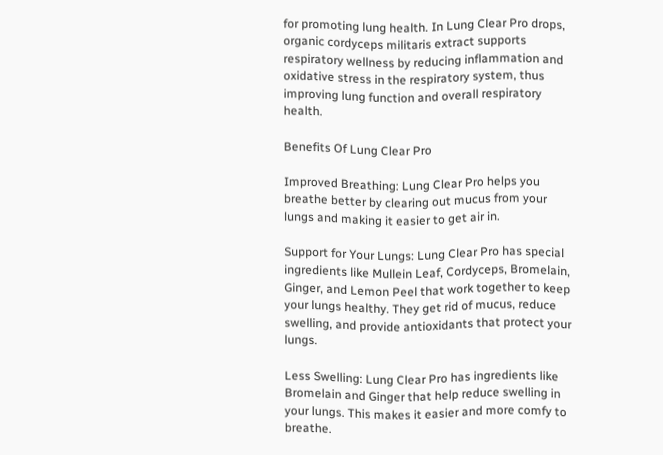for promoting lung health. In Lung Clear Pro drops, organic cordyceps militaris extract supports respiratory wellness by reducing inflammation and oxidative stress in the respiratory system, thus improving lung function and overall respiratory health.

Benefits Of Lung Clear Pro

Improved Breathing: Lung Clear Pro helps you breathe better by clearing out mucus from your lungs and making it easier to get air in.

Support for Your Lungs: Lung Clear Pro has special ingredients like Mullein Leaf, Cordyceps, Bromelain, Ginger, and Lemon Peel that work together to keep your lungs healthy. They get rid of mucus, reduce swelling, and provide antioxidants that protect your lungs.

Less Swelling: Lung Clear Pro has ingredients like Bromelain and Ginger that help reduce swelling in your lungs. This makes it easier and more comfy to breathe.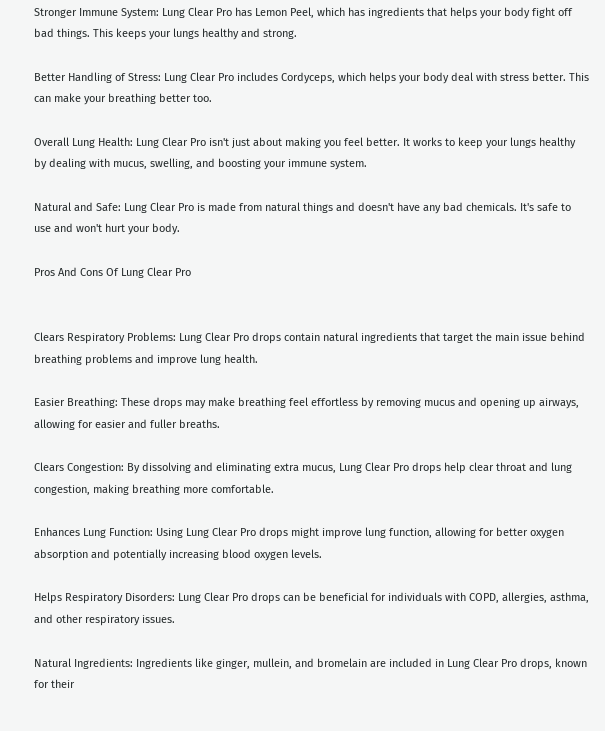Stronger Immune System: Lung Clear Pro has Lemon Peel, which has ingredients that helps your body fight off bad things. This keeps your lungs healthy and strong.

Better Handling of Stress: Lung Clear Pro includes Cordyceps, which helps your body deal with stress better. This can make your breathing better too.

Overall Lung Health: Lung Clear Pro isn't just about making you feel better. It works to keep your lungs healthy by dealing with mucus, swelling, and boosting your immune system.

Natural and Safe: Lung Clear Pro is made from natural things and doesn't have any bad chemicals. It's safe to use and won't hurt your body.

Pros And Cons Of Lung Clear Pro


Clears Respiratory Problems: Lung Clear Pro drops contain natural ingredients that target the main issue behind breathing problems and improve lung health.

Easier Breathing: These drops may make breathing feel effortless by removing mucus and opening up airways, allowing for easier and fuller breaths.

Clears Congestion: By dissolving and eliminating extra mucus, Lung Clear Pro drops help clear throat and lung congestion, making breathing more comfortable.

Enhances Lung Function: Using Lung Clear Pro drops might improve lung function, allowing for better oxygen absorption and potentially increasing blood oxygen levels.

Helps Respiratory Disorders: Lung Clear Pro drops can be beneficial for individuals with COPD, allergies, asthma, and other respiratory issues.

Natural Ingredients: Ingredients like ginger, mullein, and bromelain are included in Lung Clear Pro drops, known for their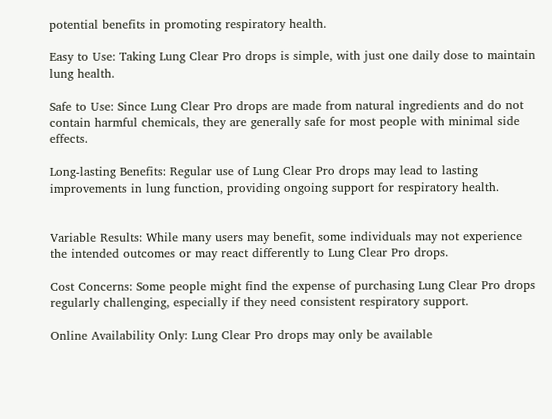potential benefits in promoting respiratory health.

Easy to Use: Taking Lung Clear Pro drops is simple, with just one daily dose to maintain lung health.

Safe to Use: Since Lung Clear Pro drops are made from natural ingredients and do not contain harmful chemicals, they are generally safe for most people with minimal side effects.

Long-lasting Benefits: Regular use of Lung Clear Pro drops may lead to lasting improvements in lung function, providing ongoing support for respiratory health.


Variable Results: While many users may benefit, some individuals may not experience the intended outcomes or may react differently to Lung Clear Pro drops.

Cost Concerns: Some people might find the expense of purchasing Lung Clear Pro drops regularly challenging, especially if they need consistent respiratory support.

Online Availability Only: Lung Clear Pro drops may only be available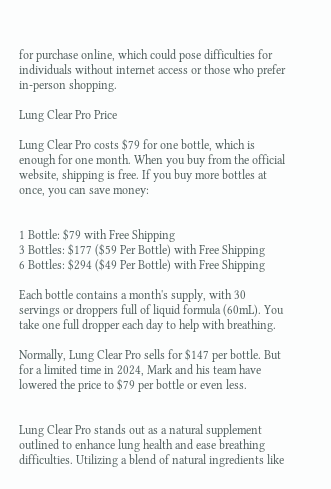for purchase online, which could pose difficulties for individuals without internet access or those who prefer in-person shopping.

Lung Clear Pro Price

Lung Clear Pro costs $79 for one bottle, which is enough for one month. When you buy from the official website, shipping is free. If you buy more bottles at once, you can save money:


1 Bottle: $79 with Free Shipping
3 Bottles: $177 ($59 Per Bottle) with Free Shipping
6 Bottles: $294 ($49 Per Bottle) with Free Shipping

Each bottle contains a month's supply, with 30 servings or droppers full of liquid formula (60mL). You take one full dropper each day to help with breathing.

Normally, Lung Clear Pro sells for $147 per bottle. But for a limited time in 2024, Mark and his team have lowered the price to $79 per bottle or even less.


Lung Clear Pro stands out as a natural supplement outlined to enhance lung health and ease breathing difficulties. Utilizing a blend of natural ingredients like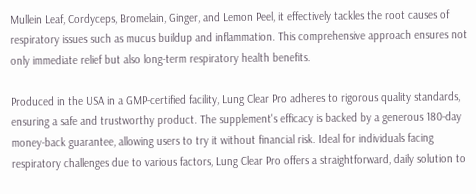Mullein Leaf, Cordyceps, Bromelain, Ginger, and Lemon Peel, it effectively tackles the root causes of respiratory issues such as mucus buildup and inflammation. This comprehensive approach ensures not only immediate relief but also long-term respiratory health benefits.

Produced in the USA in a GMP-certified facility, Lung Clear Pro adheres to rigorous quality standards, ensuring a safe and trustworthy product. The supplement's efficacy is backed by a generous 180-day money-back guarantee, allowing users to try it without financial risk. Ideal for individuals facing respiratory challenges due to various factors, Lung Clear Pro offers a straightforward, daily solution to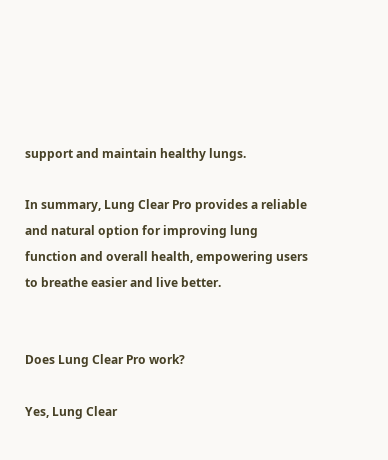support and maintain healthy lungs.

In summary, Lung Clear Pro provides a reliable and natural option for improving lung function and overall health, empowering users to breathe easier and live better.


Does Lung Clear Pro work?

Yes, Lung Clear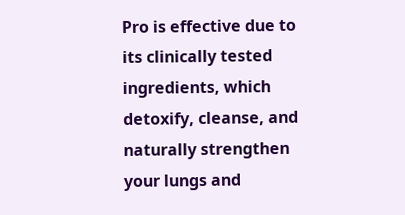Pro is effective due to its clinically tested ingredients, which detoxify, cleanse, and naturally strengthen your lungs and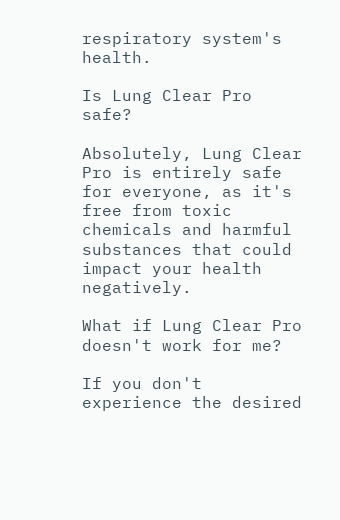respiratory system's health.

Is Lung Clear Pro safe?

Absolutely, Lung Clear Pro is entirely safe for everyone, as it's free from toxic chemicals and harmful substances that could impact your health negatively.

What if Lung Clear Pro doesn't work for me?

If you don't experience the desired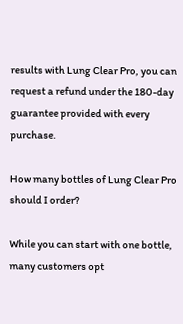results with Lung Clear Pro, you can request a refund under the 180-day guarantee provided with every purchase.

How many bottles of Lung Clear Pro should I order?

While you can start with one bottle, many customers opt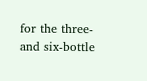for the three- and six-bottle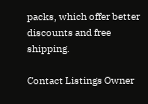packs, which offer better discounts and free shipping.

Contact Listings Owner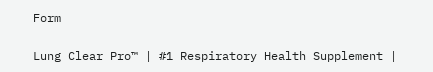Form

Lung Clear Pro™ | #1 Respiratory Health Supplement |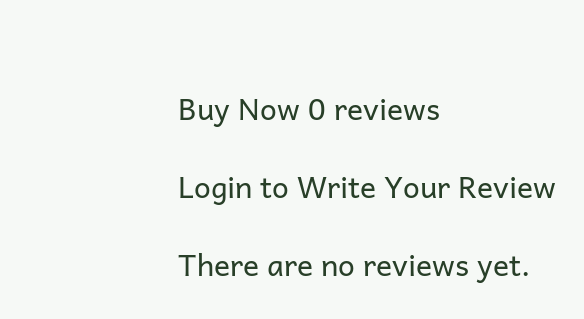Buy Now 0 reviews

Login to Write Your Review

There are no reviews yet.